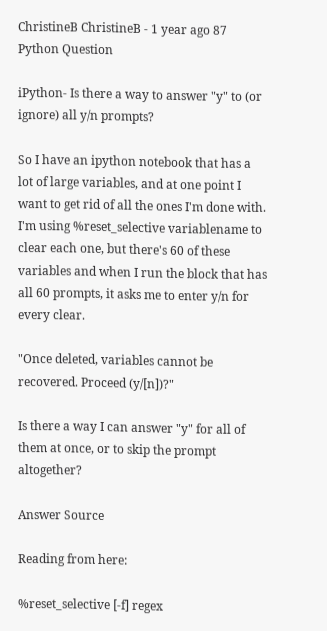ChristineB ChristineB - 1 year ago 87
Python Question

iPython- Is there a way to answer "y" to (or ignore) all y/n prompts?

So I have an ipython notebook that has a lot of large variables, and at one point I want to get rid of all the ones I'm done with. I'm using %reset_selective variablename to clear each one, but there's 60 of these variables and when I run the block that has all 60 prompts, it asks me to enter y/n for every clear.

"Once deleted, variables cannot be recovered. Proceed (y/[n])?"

Is there a way I can answer "y" for all of them at once, or to skip the prompt altogether?

Answer Source

Reading from here:

%reset_selective [-f] regex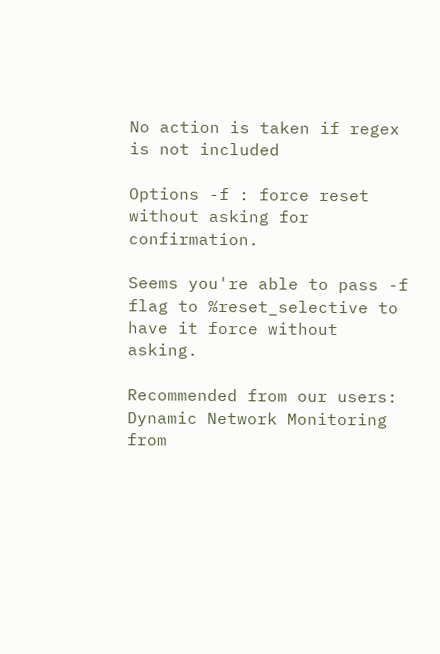No action is taken if regex is not included

Options -f : force reset without asking for confirmation.

Seems you're able to pass -f flag to %reset_selective to have it force without asking.

Recommended from our users: Dynamic Network Monitoring from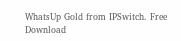WhatsUp Gold from IPSwitch. Free Download